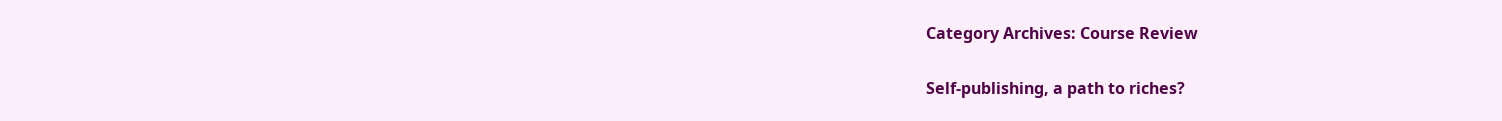Category Archives: Course Review

Self-publishing, a path to riches?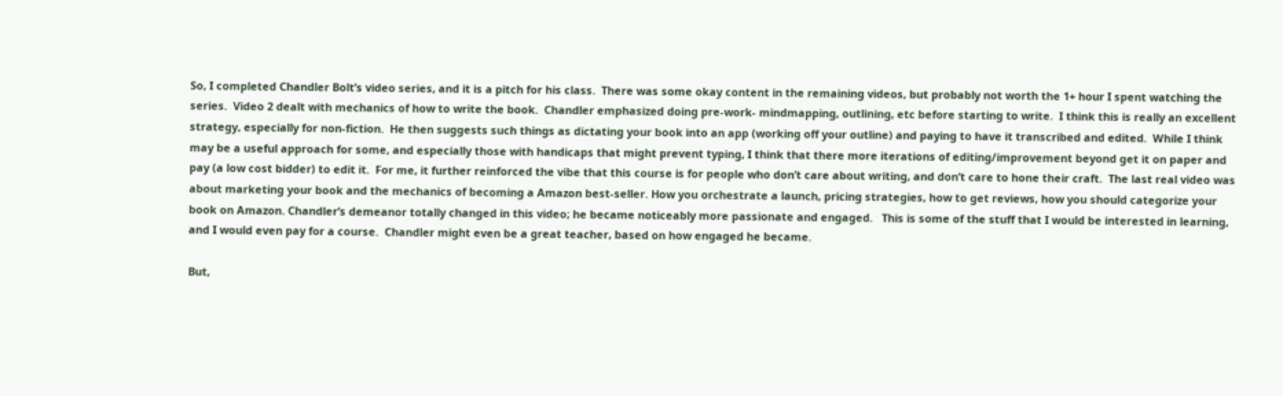So, I completed Chandler Bolt’s video series, and it is a pitch for his class.  There was some okay content in the remaining videos, but probably not worth the 1+ hour I spent watching the series.  Video 2 dealt with mechanics of how to write the book.  Chandler emphasized doing pre-work- mindmapping, outlining, etc before starting to write.  I think this is really an excellent strategy, especially for non-fiction.  He then suggests such things as dictating your book into an app (working off your outline) and paying to have it transcribed and edited.  While I think may be a useful approach for some, and especially those with handicaps that might prevent typing, I think that there more iterations of editing/improvement beyond get it on paper and pay (a low cost bidder) to edit it.  For me, it further reinforced the vibe that this course is for people who don’t care about writing, and don’t care to hone their craft.  The last real video was about marketing your book and the mechanics of becoming a Amazon best-seller. How you orchestrate a launch, pricing strategies, how to get reviews, how you should categorize your book on Amazon. Chandler’s demeanor totally changed in this video; he became noticeably more passionate and engaged.   This is some of the stuff that I would be interested in learning, and I would even pay for a course.  Chandler might even be a great teacher, based on how engaged he became.

But,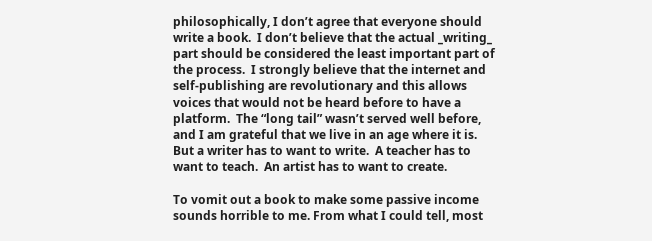philosophically, I don’t agree that everyone should write a book.  I don’t believe that the actual _writing_ part should be considered the least important part of the process.  I strongly believe that the internet and self-publishing are revolutionary and this allows voices that would not be heard before to have a platform.  The “long tail” wasn’t served well before, and I am grateful that we live in an age where it is.  But a writer has to want to write.  A teacher has to want to teach.  An artist has to want to create.

To vomit out a book to make some passive income sounds horrible to me. From what I could tell, most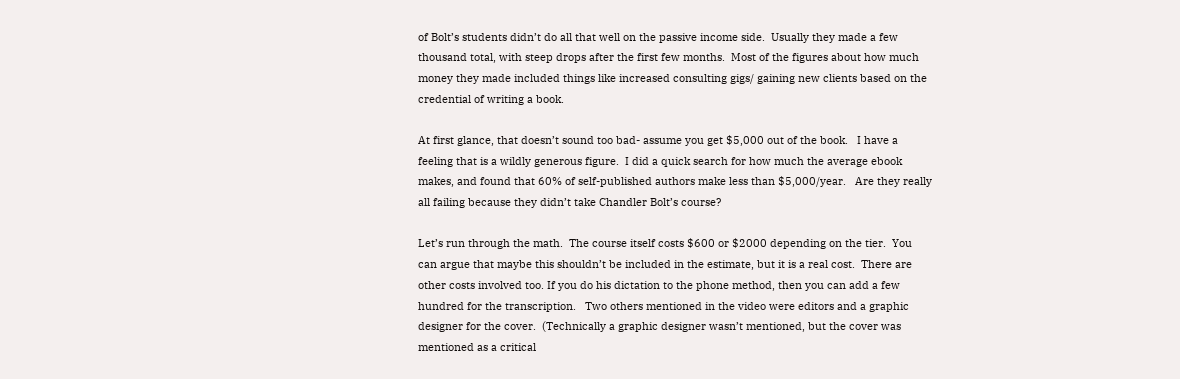of Bolt’s students didn’t do all that well on the passive income side.  Usually they made a few thousand total, with steep drops after the first few months.  Most of the figures about how much money they made included things like increased consulting gigs/ gaining new clients based on the credential of writing a book.

At first glance, that doesn’t sound too bad- assume you get $5,000 out of the book.   I have a feeling that is a wildly generous figure.  I did a quick search for how much the average ebook makes, and found that 60% of self-published authors make less than $5,000/year.   Are they really all failing because they didn’t take Chandler Bolt’s course?

Let’s run through the math.  The course itself costs $600 or $2000 depending on the tier.  You can argue that maybe this shouldn’t be included in the estimate, but it is a real cost.  There are other costs involved too. If you do his dictation to the phone method, then you can add a few hundred for the transcription.   Two others mentioned in the video were editors and a graphic designer for the cover.  (Technically a graphic designer wasn’t mentioned, but the cover was mentioned as a critical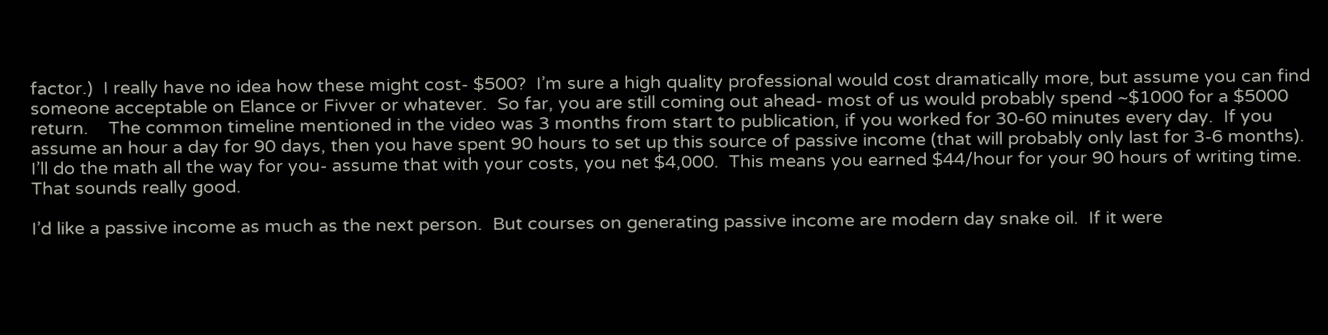factor.)  I really have no idea how these might cost- $500?  I’m sure a high quality professional would cost dramatically more, but assume you can find someone acceptable on Elance or Fivver or whatever.  So far, you are still coming out ahead- most of us would probably spend ~$1000 for a $5000 return.    The common timeline mentioned in the video was 3 months from start to publication, if you worked for 30-60 minutes every day.  If you assume an hour a day for 90 days, then you have spent 90 hours to set up this source of passive income (that will probably only last for 3-6 months).   I’ll do the math all the way for you- assume that with your costs, you net $4,000.  This means you earned $44/hour for your 90 hours of writing time.  That sounds really good.

I’d like a passive income as much as the next person.  But courses on generating passive income are modern day snake oil.  If it were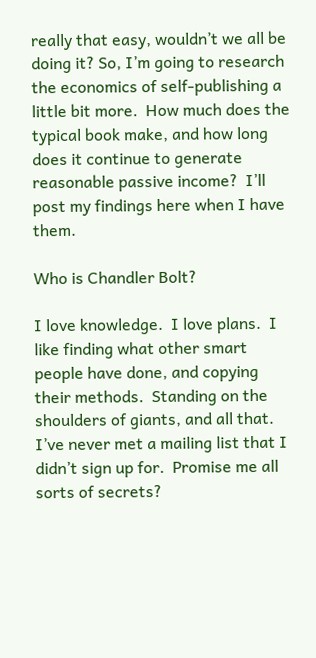really that easy, wouldn’t we all be doing it? So, I’m going to research the economics of self-publishing a little bit more.  How much does the typical book make, and how long does it continue to generate reasonable passive income?  I’ll post my findings here when I have them.

Who is Chandler Bolt?

I love knowledge.  I love plans.  I like finding what other smart people have done, and copying their methods.  Standing on the shoulders of giants, and all that.  I’ve never met a mailing list that I didn’t sign up for.  Promise me all sorts of secrets?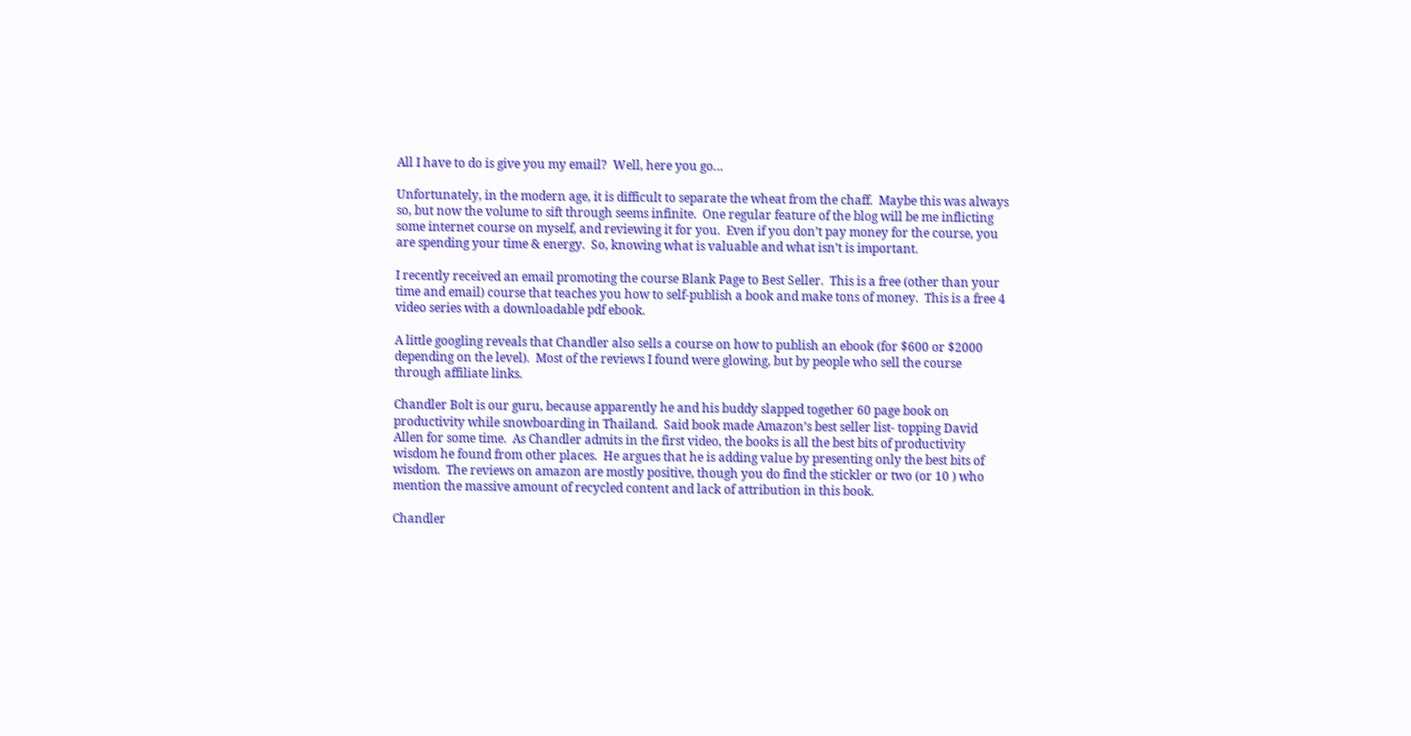All I have to do is give you my email?  Well, here you go…

Unfortunately, in the modern age, it is difficult to separate the wheat from the chaff.  Maybe this was always so, but now the volume to sift through seems infinite.  One regular feature of the blog will be me inflicting some internet course on myself, and reviewing it for you.  Even if you don’t pay money for the course, you are spending your time & energy.  So, knowing what is valuable and what isn’t is important.

I recently received an email promoting the course Blank Page to Best Seller.  This is a free (other than your time and email) course that teaches you how to self-publish a book and make tons of money.  This is a free 4 video series with a downloadable pdf ebook.

A little googling reveals that Chandler also sells a course on how to publish an ebook (for $600 or $2000 depending on the level).  Most of the reviews I found were glowing, but by people who sell the course through affiliate links.

Chandler Bolt is our guru, because apparently he and his buddy slapped together 60 page book on productivity while snowboarding in Thailand.  Said book made Amazon’s best seller list- topping David Allen for some time.  As Chandler admits in the first video, the books is all the best bits of productivity wisdom he found from other places.  He argues that he is adding value by presenting only the best bits of wisdom.  The reviews on amazon are mostly positive, though you do find the stickler or two (or 10 ) who mention the massive amount of recycled content and lack of attribution in this book.

Chandler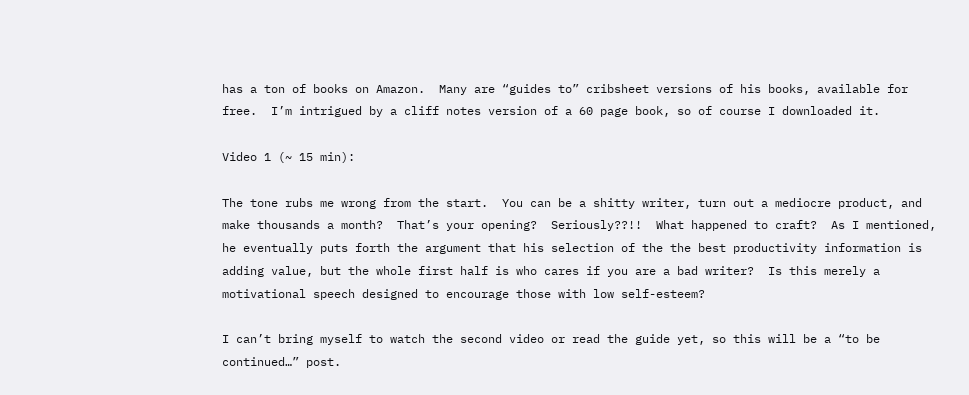has a ton of books on Amazon.  Many are “guides to” cribsheet versions of his books, available for free.  I’m intrigued by a cliff notes version of a 60 page book, so of course I downloaded it.

Video 1 (~ 15 min):

The tone rubs me wrong from the start.  You can be a shitty writer, turn out a mediocre product, and make thousands a month?  That’s your opening?  Seriously??!!  What happened to craft?  As I mentioned, he eventually puts forth the argument that his selection of the the best productivity information is adding value, but the whole first half is who cares if you are a bad writer?  Is this merely a motivational speech designed to encourage those with low self-esteem?

I can’t bring myself to watch the second video or read the guide yet, so this will be a “to be continued…” post.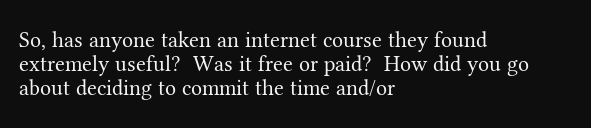So, has anyone taken an internet course they found extremely useful?  Was it free or paid?  How did you go about deciding to commit the time and/or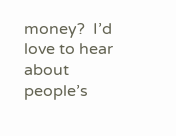money?  I’d love to hear about people’s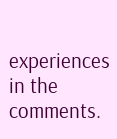experiences in the comments.